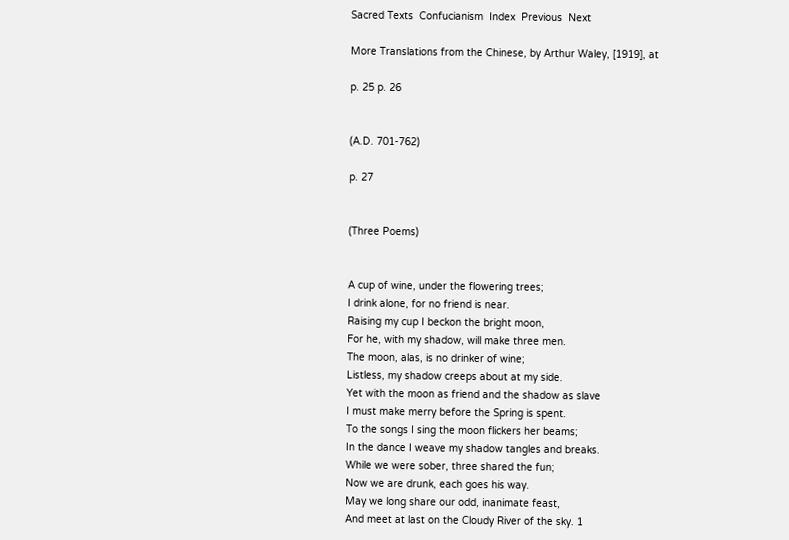Sacred Texts  Confucianism  Index  Previous  Next

More Translations from the Chinese, by Arthur Waley, [1919], at

p. 25 p. 26


(A.D. 701-762)

p. 27


(Three Poems)


A cup of wine, under the flowering trees;
I drink alone, for no friend is near.
Raising my cup I beckon the bright moon,
For he, with my shadow, will make three men.
The moon, alas, is no drinker of wine;
Listless, my shadow creeps about at my side.
Yet with the moon as friend and the shadow as slave
I must make merry before the Spring is spent.
To the songs I sing the moon flickers her beams;
In the dance I weave my shadow tangles and breaks.
While we were sober, three shared the fun;
Now we are drunk, each goes his way.
May we long share our odd, inanimate feast,
And meet at last on the Cloudy River of the sky. 1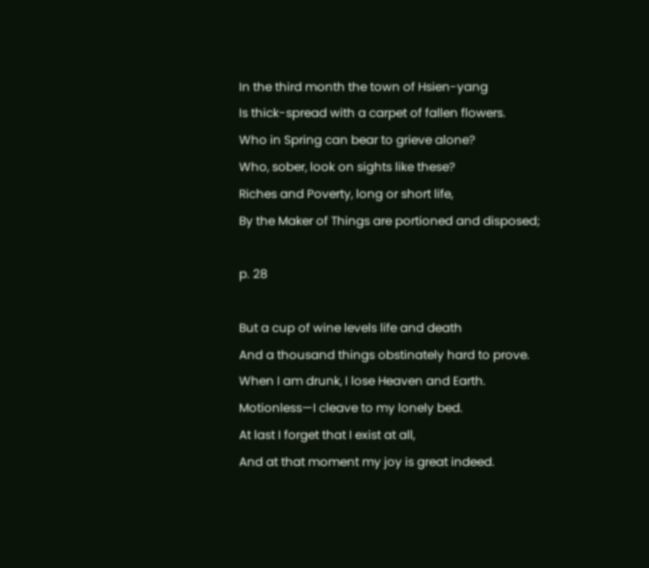In the third month the town of Hsien-yang
Is thick-spread with a carpet of fallen flowers.
Who in Spring can bear to grieve alone?
Who, sober, look on sights like these?
Riches and Poverty, long or short life,
By the Maker of Things are portioned and disposed;

p. 28

But a cup of wine levels life and death
And a thousand things obstinately hard to prove.
When I am drunk, I lose Heaven and Earth.
Motionless—I cleave to my lonely bed.
At last I forget that I exist at all,
And at that moment my joy is great indeed.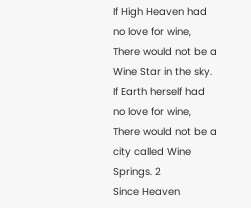If High Heaven had no love for wine,
There would not be a Wine Star in the sky.
If Earth herself had no love for wine,
There would not be a city called Wine Springs. 2
Since Heaven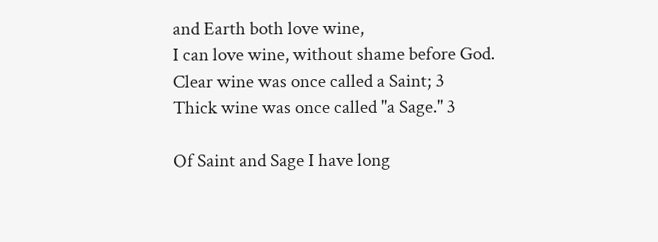and Earth both love wine,
I can love wine, without shame before God.
Clear wine was once called a Saint; 3
Thick wine was once called "a Sage." 3

Of Saint and Sage I have long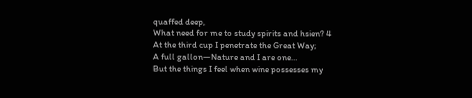quaffed deep,
What need for me to study spirits and hsien? 4
At the third cup I penetrate the Great Way;
A full gallon—Nature and I are one…
But the things I feel when wine possesses my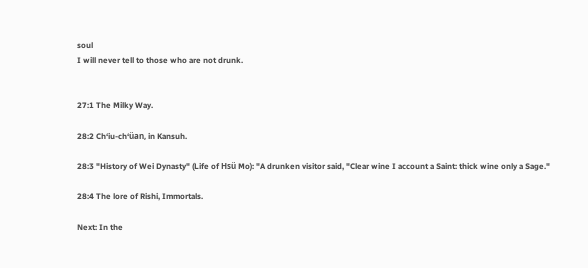soul
I will never tell to those who are not drunk.


27:1 The Milky Way.

28:2 Ch‘iu-ch‘üan, in Kansuh.

28:3 "History of Wei Dynasty" (Life of Hsü Mo): "A drunken visitor said, "Clear wine I account a Saint: thick wine only a Sage."

28:4 The lore of Rishi, Immortals.

Next: In the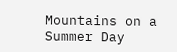Mountains on a Summer Day